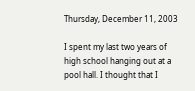Thursday, December 11, 2003

I spent my last two years of high school hanging out at a pool hall. I thought that I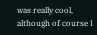was really cool, although of course I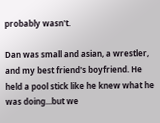probably wasn't.

Dan was small and asian, a wrestler, and my best friend's boyfriend. He held a pool stick like he knew what he was doing...but we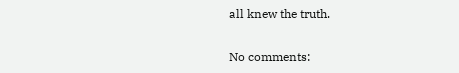all knew the truth.

No comments: